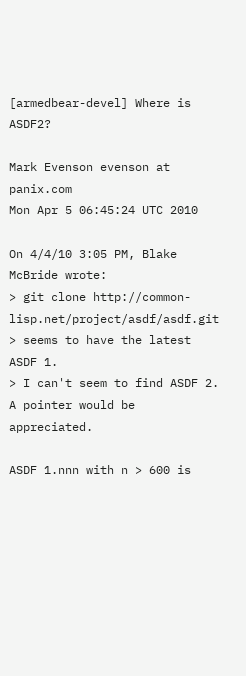[armedbear-devel] Where is ASDF2?

Mark Evenson evenson at panix.com
Mon Apr 5 06:45:24 UTC 2010

On 4/4/10 3:05 PM, Blake McBride wrote:
> git clone http://common-lisp.net/project/asdf/asdf.git
> seems to have the latest ASDF 1.
> I can't seem to find ASDF 2.  A pointer would be appreciated.

ASDF 1.nnn with n > 600 is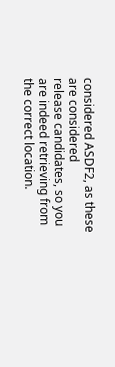considered ASDF2, as these are considered
release candidates, so you are indeed retrieving from the correct location.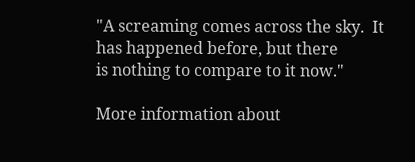"A screaming comes across the sky.  It has happened before, but there
is nothing to compare to it now."

More information about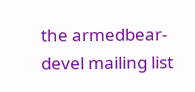the armedbear-devel mailing list